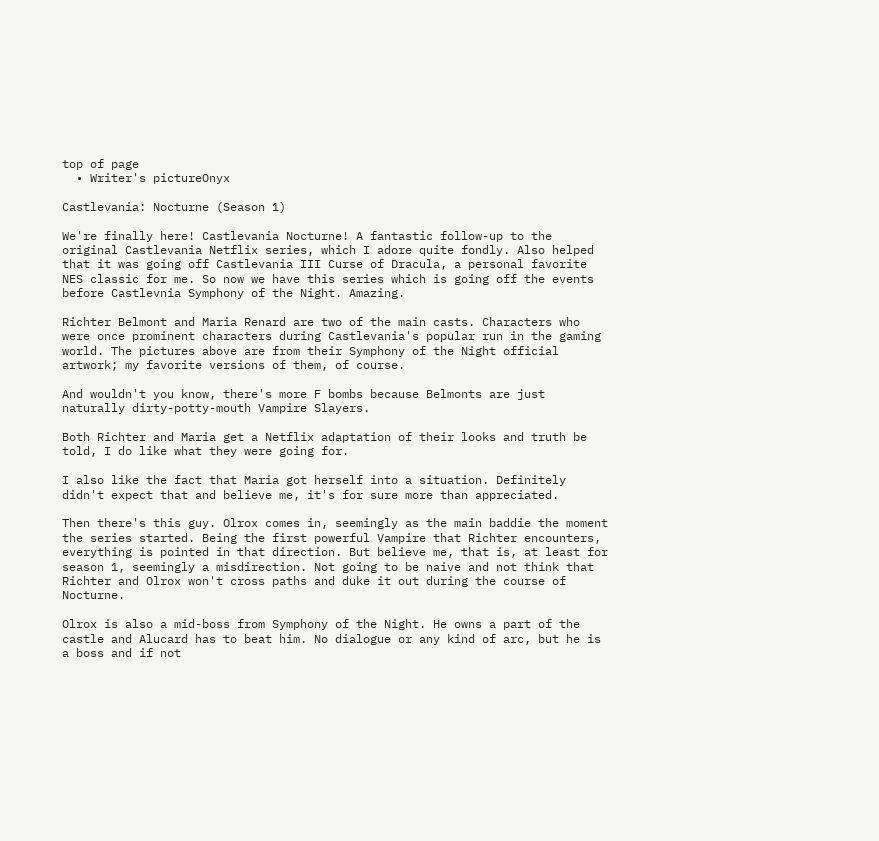top of page
  • Writer's pictureOnyx

Castlevania: Nocturne (Season 1)

We're finally here! Castlevania Nocturne! A fantastic follow-up to the original Castlevania Netflix series, which I adore quite fondly. Also helped that it was going off Castlevania III Curse of Dracula, a personal favorite NES classic for me. So now we have this series which is going off the events before Castlevnia Symphony of the Night. Amazing.

Richter Belmont and Maria Renard are two of the main casts. Characters who were once prominent characters during Castlevania's popular run in the gaming world. The pictures above are from their Symphony of the Night official artwork; my favorite versions of them, of course.

And wouldn't you know, there's more F bombs because Belmonts are just naturally dirty-potty-mouth Vampire Slayers.

Both Richter and Maria get a Netflix adaptation of their looks and truth be told, I do like what they were going for.

I also like the fact that Maria got herself into a situation. Definitely didn't expect that and believe me, it's for sure more than appreciated.

Then there's this guy. Olrox comes in, seemingly as the main baddie the moment the series started. Being the first powerful Vampire that Richter encounters, everything is pointed in that direction. But believe me, that is, at least for season 1, seemingly a misdirection. Not going to be naive and not think that Richter and Olrox won't cross paths and duke it out during the course of Nocturne.

Olrox is also a mid-boss from Symphony of the Night. He owns a part of the castle and Alucard has to beat him. No dialogue or any kind of arc, but he is a boss and if not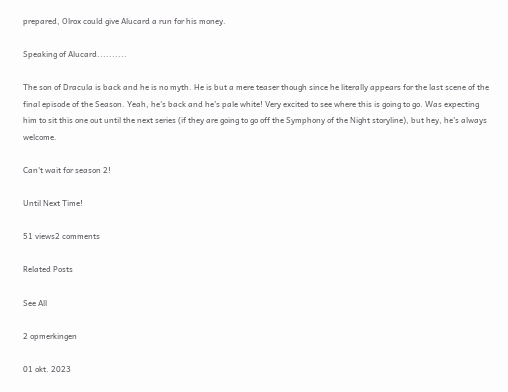prepared, Olrox could give Alucard a run for his money.

Speaking of Alucard..........

The son of Dracula is back and he is no myth. He is but a mere teaser though since he literally appears for the last scene of the final episode of the Season. Yeah, he's back and he's pale white! Very excited to see where this is going to go. Was expecting him to sit this one out until the next series (if they are going to go off the Symphony of the Night storyline), but hey, he's always welcome.

Can't wait for season 2!

Until Next Time!

51 views2 comments

Related Posts

See All

2 opmerkingen

01 okt. 2023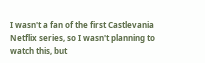I wasn't a fan of the first Castlevania Netflix series, so I wasn't planning to watch this, but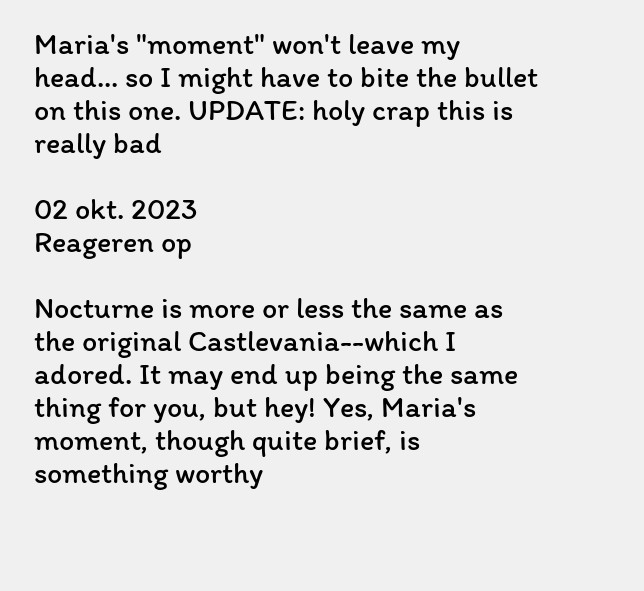Maria's "moment" won't leave my head... so I might have to bite the bullet on this one. UPDATE: holy crap this is really bad

02 okt. 2023
Reageren op

Nocturne is more or less the same as the original Castlevania--which I adored. It may end up being the same thing for you, but hey! Yes, Maria's moment, though quite brief, is something worthy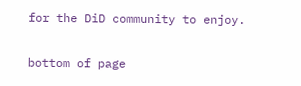for the DiD community to enjoy.

bottom of page